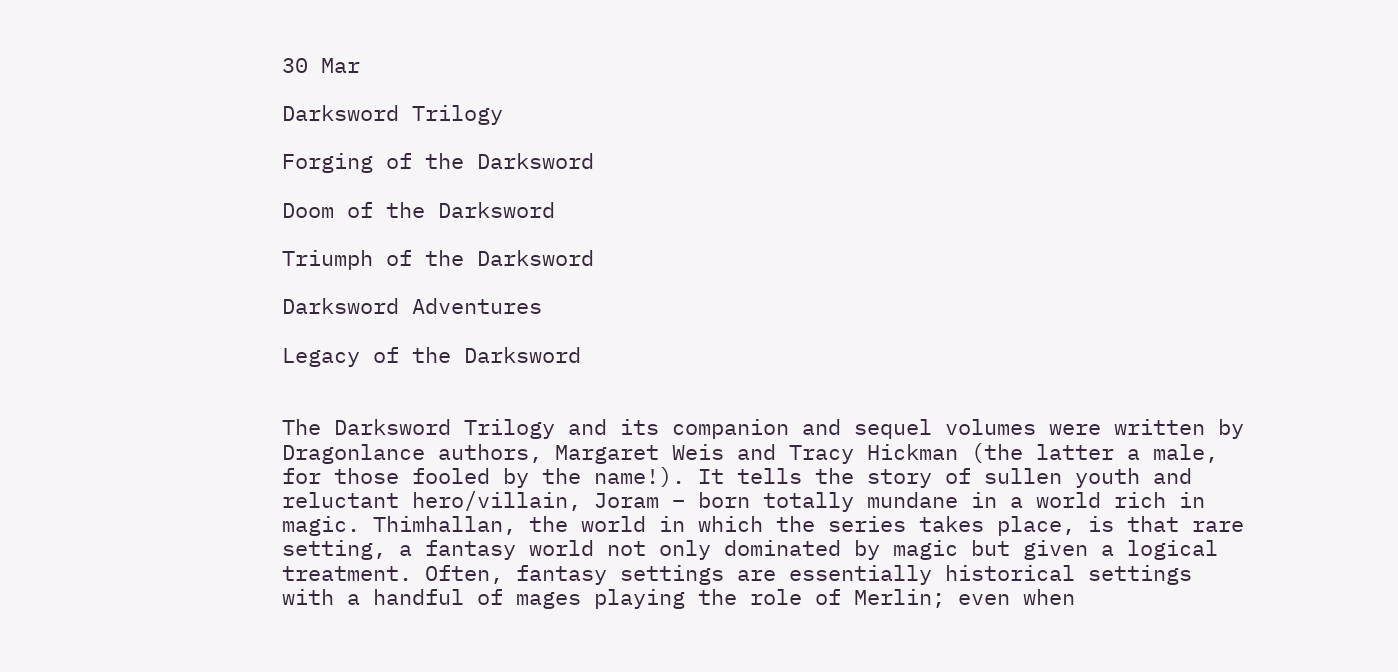30 Mar

Darksword Trilogy

Forging of the Darksword

Doom of the Darksword

Triumph of the Darksword

Darksword Adventures

Legacy of the Darksword


The Darksword Trilogy and its companion and sequel volumes were written by Dragonlance authors, Margaret Weis and Tracy Hickman (the latter a male, for those fooled by the name!). It tells the story of sullen youth and reluctant hero/villain, Joram – born totally mundane in a world rich in magic. Thimhallan, the world in which the series takes place, is that rare setting, a fantasy world not only dominated by magic but given a logical treatment. Often, fantasy settings are essentially historical settings with a handful of mages playing the role of Merlin; even when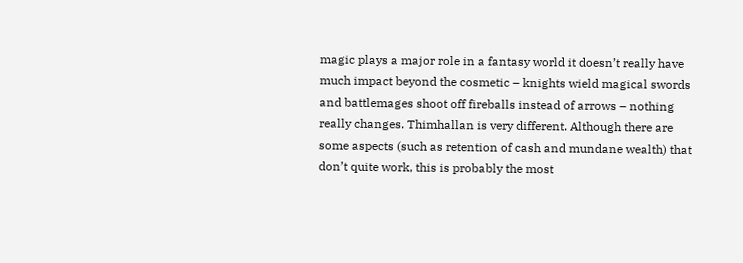magic plays a major role in a fantasy world it doesn’t really have much impact beyond the cosmetic – knights wield magical swords and battlemages shoot off fireballs instead of arrows – nothing really changes. Thimhallan is very different. Although there are some aspects (such as retention of cash and mundane wealth) that don’t quite work, this is probably the most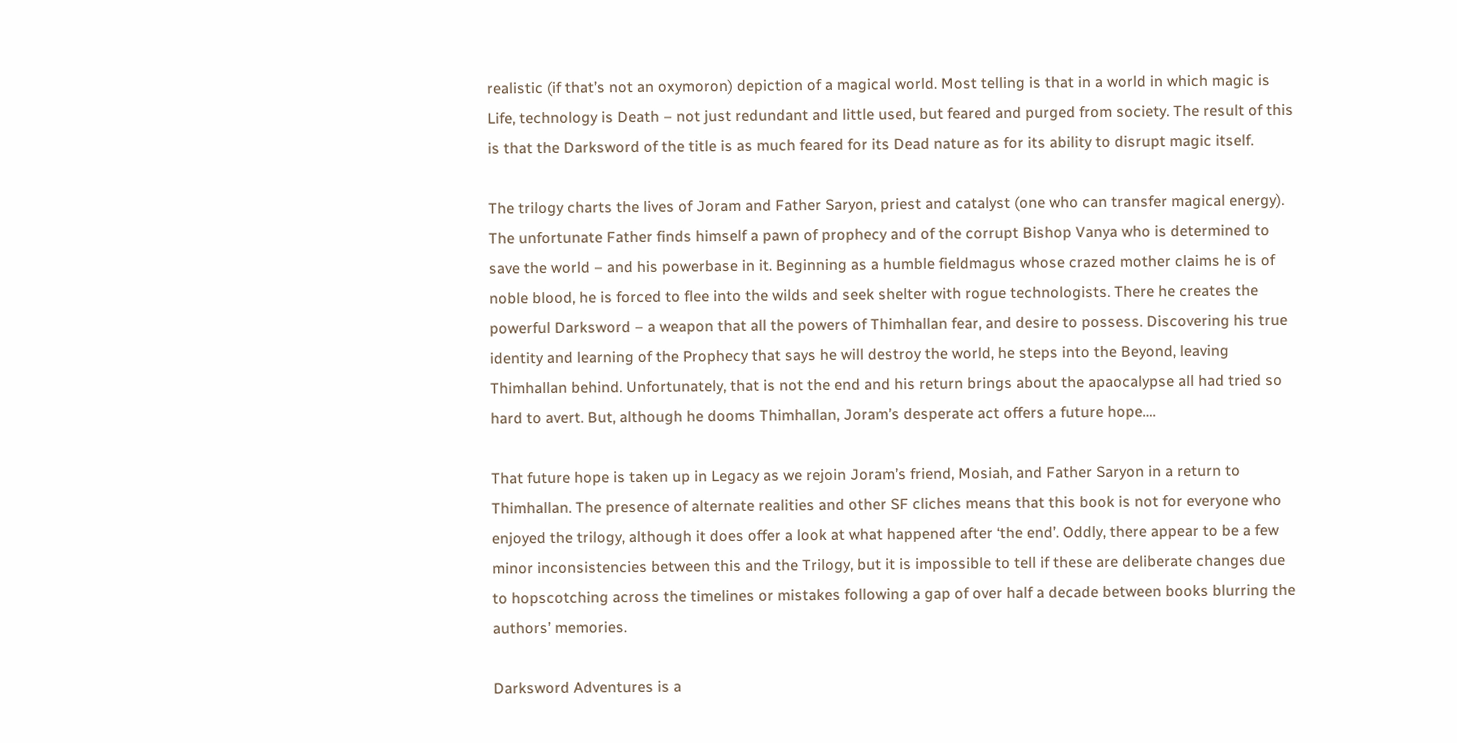realistic (if that’s not an oxymoron) depiction of a magical world. Most telling is that in a world in which magic is Life, technology is Death – not just redundant and little used, but feared and purged from society. The result of this is that the Darksword of the title is as much feared for its Dead nature as for its ability to disrupt magic itself.

The trilogy charts the lives of Joram and Father Saryon, priest and catalyst (one who can transfer magical energy). The unfortunate Father finds himself a pawn of prophecy and of the corrupt Bishop Vanya who is determined to save the world – and his powerbase in it. Beginning as a humble fieldmagus whose crazed mother claims he is of noble blood, he is forced to flee into the wilds and seek shelter with rogue technologists. There he creates the powerful Darksword – a weapon that all the powers of Thimhallan fear, and desire to possess. Discovering his true identity and learning of the Prophecy that says he will destroy the world, he steps into the Beyond, leaving Thimhallan behind. Unfortunately, that is not the end and his return brings about the apaocalypse all had tried so hard to avert. But, although he dooms Thimhallan, Joram’s desperate act offers a future hope….

That future hope is taken up in Legacy as we rejoin Joram’s friend, Mosiah, and Father Saryon in a return to Thimhallan. The presence of alternate realities and other SF cliches means that this book is not for everyone who enjoyed the trilogy, although it does offer a look at what happened after ‘the end’. Oddly, there appear to be a few minor inconsistencies between this and the Trilogy, but it is impossible to tell if these are deliberate changes due to hopscotching across the timelines or mistakes following a gap of over half a decade between books blurring the authors’ memories.

Darksword Adventures is a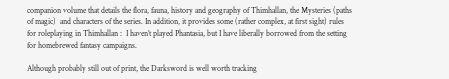companion volume that details the flora, fauna, history and geography of Thimhallan, the Mysteries (paths of magic)  and characters of the series. In addition, it provides some (rather complex, at first sight) rules for roleplaying in Thimhallan :  I haven’t played Phantasia, but I have liberally borrowed from the setting for homebrewed fantasy campaigns.

Although probably still out of print, the Darksword is well worth tracking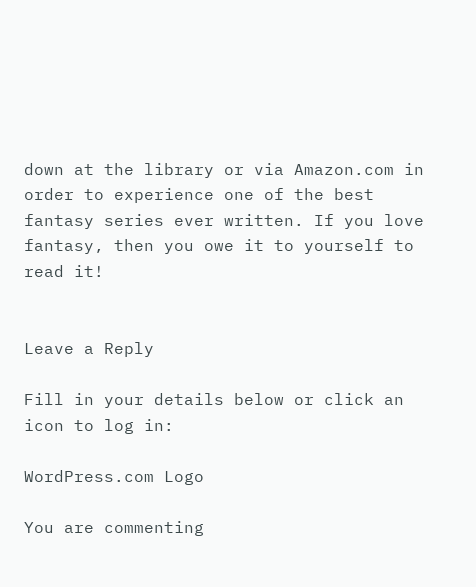down at the library or via Amazon.com in order to experience one of the best fantasy series ever written. If you love fantasy, then you owe it to yourself to read it!


Leave a Reply

Fill in your details below or click an icon to log in:

WordPress.com Logo

You are commenting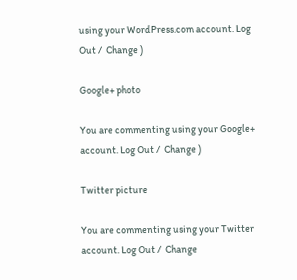using your WordPress.com account. Log Out /  Change )

Google+ photo

You are commenting using your Google+ account. Log Out /  Change )

Twitter picture

You are commenting using your Twitter account. Log Out /  Change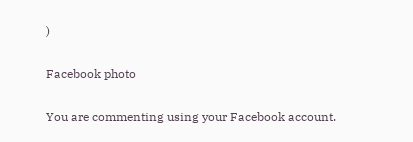)

Facebook photo

You are commenting using your Facebook account.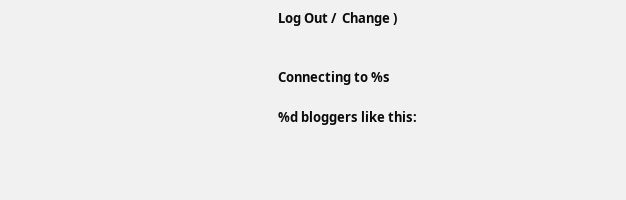Log Out /  Change )


Connecting to %s

%d bloggers like this: